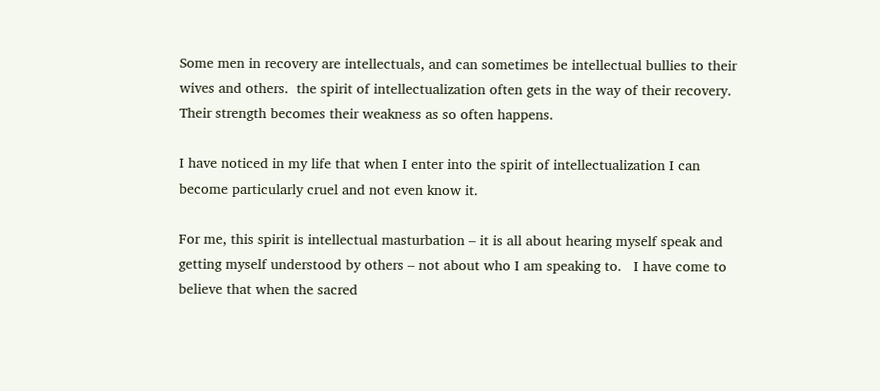Some men in recovery are intellectuals, and can sometimes be intellectual bullies to their wives and others.  the spirit of intellectualization often gets in the way of their recovery.   Their strength becomes their weakness as so often happens.

I have noticed in my life that when I enter into the spirit of intellectualization I can become particularly cruel and not even know it.

For me, this spirit is intellectual masturbation – it is all about hearing myself speak and getting myself understood by others – not about who I am speaking to.   I have come to believe that when the sacred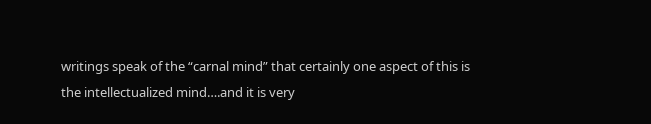writings speak of the “carnal mind” that certainly one aspect of this is the intellectualized mind….and it is very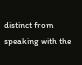distinct from speaking with the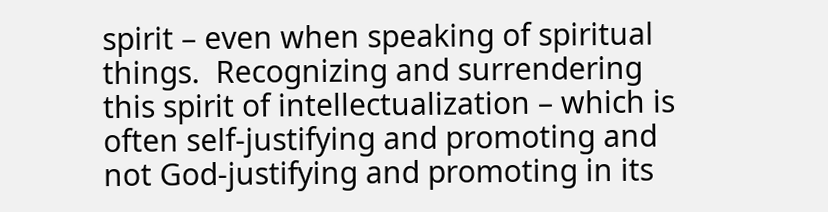spirit – even when speaking of spiritual things.  Recognizing and surrendering this spirit of intellectualization – which is often self-justifying and promoting and not God-justifying and promoting in its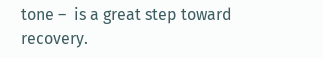tone –  is a great step toward recovery.